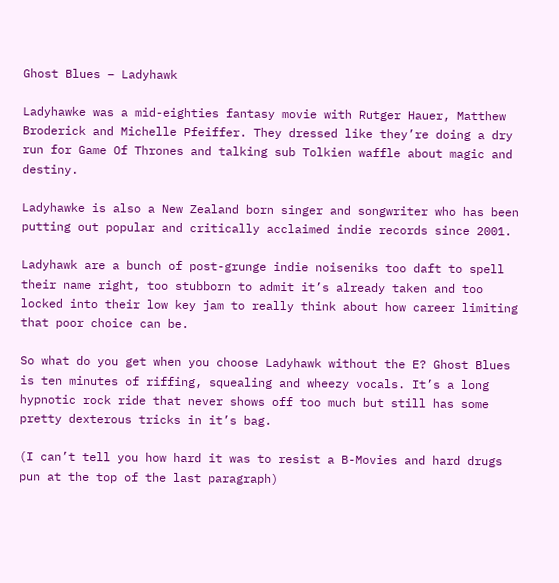Ghost Blues – Ladyhawk

Ladyhawke was a mid-eighties fantasy movie with Rutger Hauer, Matthew Broderick and Michelle Pfeiffer. They dressed like they’re doing a dry run for Game Of Thrones and talking sub Tolkien waffle about magic and destiny.

Ladyhawke is also a New Zealand born singer and songwriter who has been putting out popular and critically acclaimed indie records since 2001.

Ladyhawk are a bunch of post-grunge indie noiseniks too daft to spell their name right, too stubborn to admit it’s already taken and too locked into their low key jam to really think about how career limiting that poor choice can be.

So what do you get when you choose Ladyhawk without the E? Ghost Blues is ten minutes of riffing, squealing and wheezy vocals. It’s a long hypnotic rock ride that never shows off too much but still has some pretty dexterous tricks in it’s bag.

(I can’t tell you how hard it was to resist a B-Movies and hard drugs pun at the top of the last paragraph)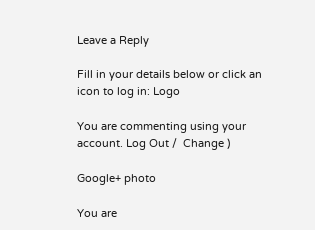Leave a Reply

Fill in your details below or click an icon to log in: Logo

You are commenting using your account. Log Out /  Change )

Google+ photo

You are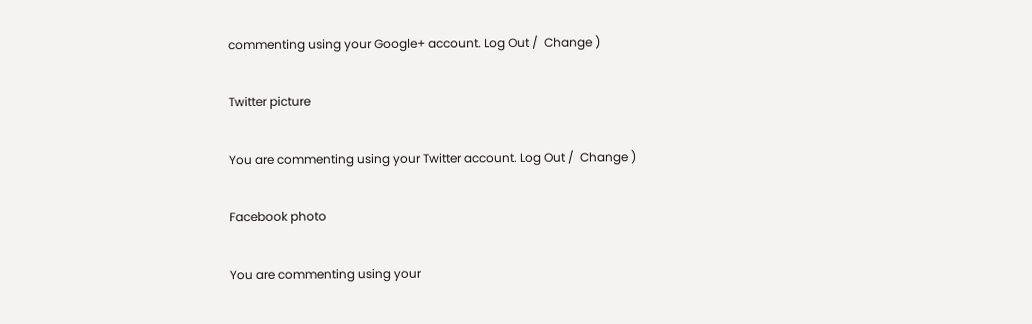commenting using your Google+ account. Log Out /  Change )

Twitter picture

You are commenting using your Twitter account. Log Out /  Change )

Facebook photo

You are commenting using your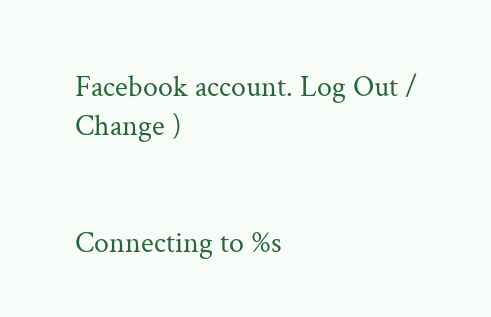Facebook account. Log Out /  Change )


Connecting to %s